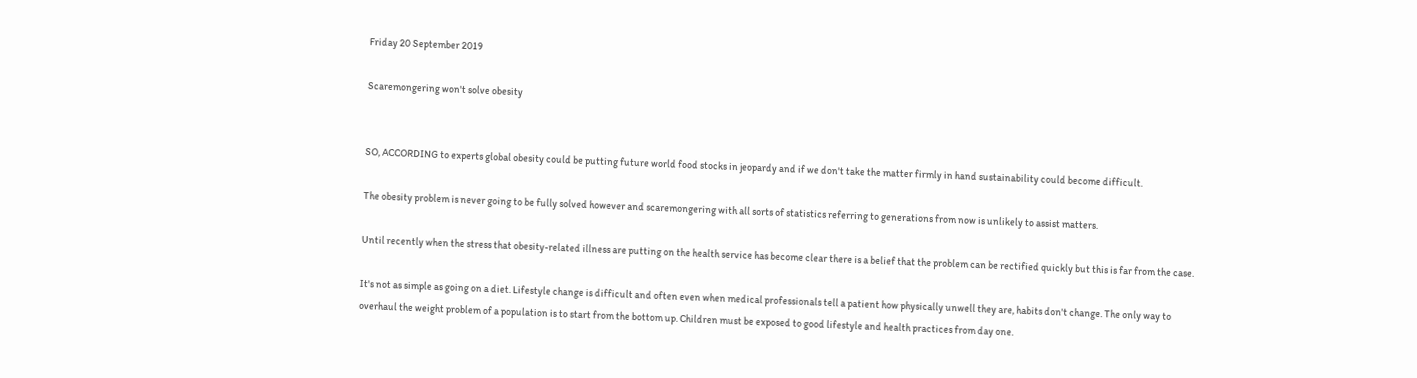Friday 20 September 2019

Scaremongering won't solve obesity


SO, ACCORDING to experts global obesity could be putting future world food stocks in jeopardy and if we don't take the matter firmly in hand sustainability could become difficult.

The obesity problem is never going to be fully solved however and scaremongering with all sorts of statistics referring to generations from now is unlikely to assist matters.

Until recently when the stress that obesity-related illness are putting on the health service has become clear there is a belief that the problem can be rectified quickly but this is far from the case.

It's not as simple as going on a diet. Lifestyle change is difficult and often even when medical professionals tell a patient how physically unwell they are, habits don't change. The only way to overhaul the weight problem of a population is to start from the bottom up. Children must be exposed to good lifestyle and health practices from day one.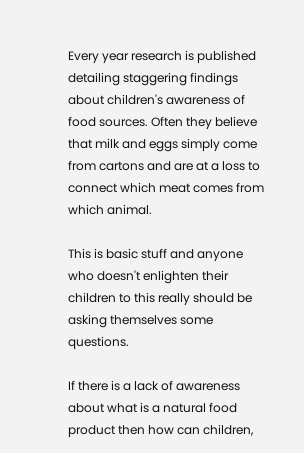Every year research is published detailing staggering findings about children's awareness of food sources. Often they believe that milk and eggs simply come from cartons and are at a loss to connect which meat comes from which animal.

This is basic stuff and anyone who doesn't enlighten their children to this really should be asking themselves some questions.

If there is a lack of awareness about what is a natural food product then how can children,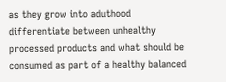as they grow into aduthood differentiate between unhealthy processed products and what should be consumed as part of a healthy balanced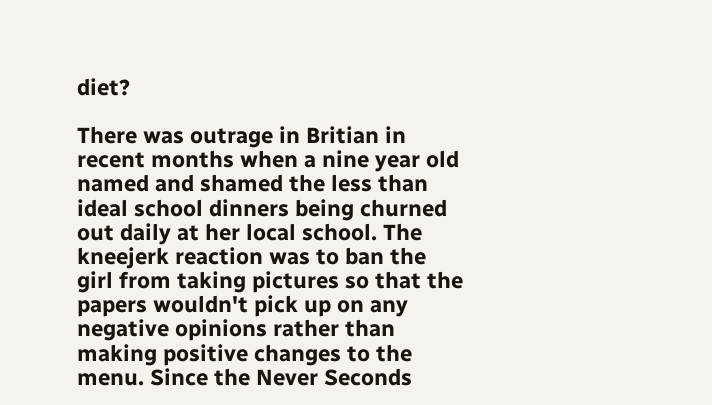diet?

There was outrage in Britian in recent months when a nine year old named and shamed the less than ideal school dinners being churned out daily at her local school. The kneejerk reaction was to ban the girl from taking pictures so that the papers wouldn't pick up on any negative opinions rather than making positive changes to the menu. Since the Never Seconds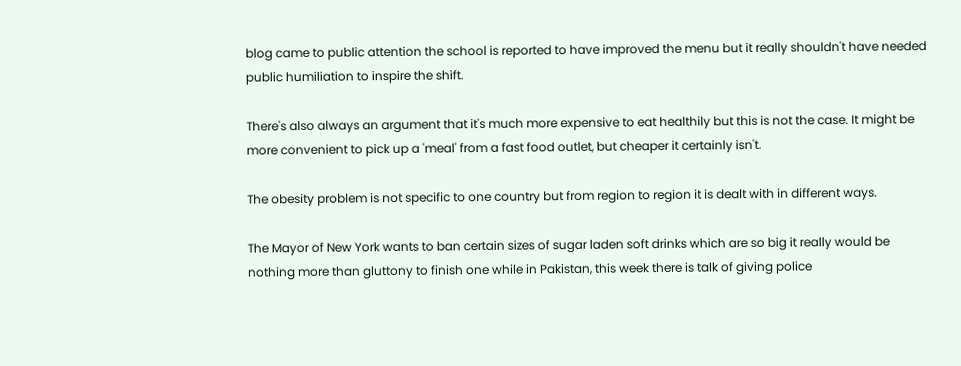blog came to public attention the school is reported to have improved the menu but it really shouldn't have needed public humiliation to inspire the shift.

There's also always an argument that it's much more expensive to eat healthily but this is not the case. It might be more convenient to pick up a 'meal' from a fast food outlet, but cheaper it certainly isn't.

The obesity problem is not specific to one country but from region to region it is dealt with in different ways.

The Mayor of New York wants to ban certain sizes of sugar laden soft drinks which are so big it really would be nothing more than gluttony to finish one while in Pakistan, this week there is talk of giving police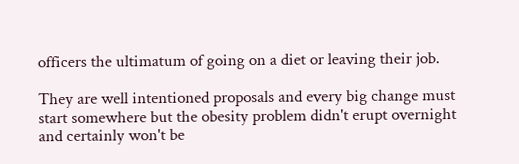officers the ultimatum of going on a diet or leaving their job.

They are well intentioned proposals and every big change must start somewhere but the obesity problem didn't erupt overnight and certainly won't be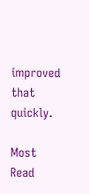improved that quickly.

Most Read